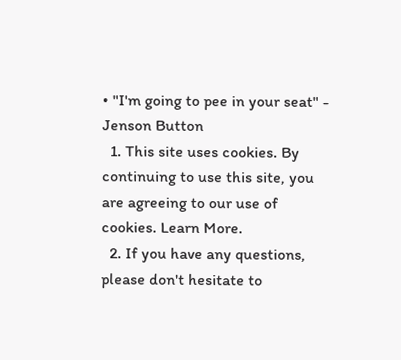• "I'm going to pee in your seat" - Jenson Button
  1. This site uses cookies. By continuing to use this site, you are agreeing to our use of cookies. Learn More.
  2. If you have any questions, please don't hesitate to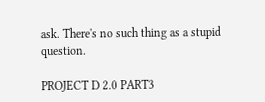ask. There's no such thing as a stupid question.

PROJECT D 2.0 PART3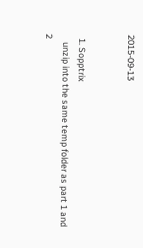2015-09-13


  1. Sopptrix
    unzip into the same temp folder as part 1 and 2